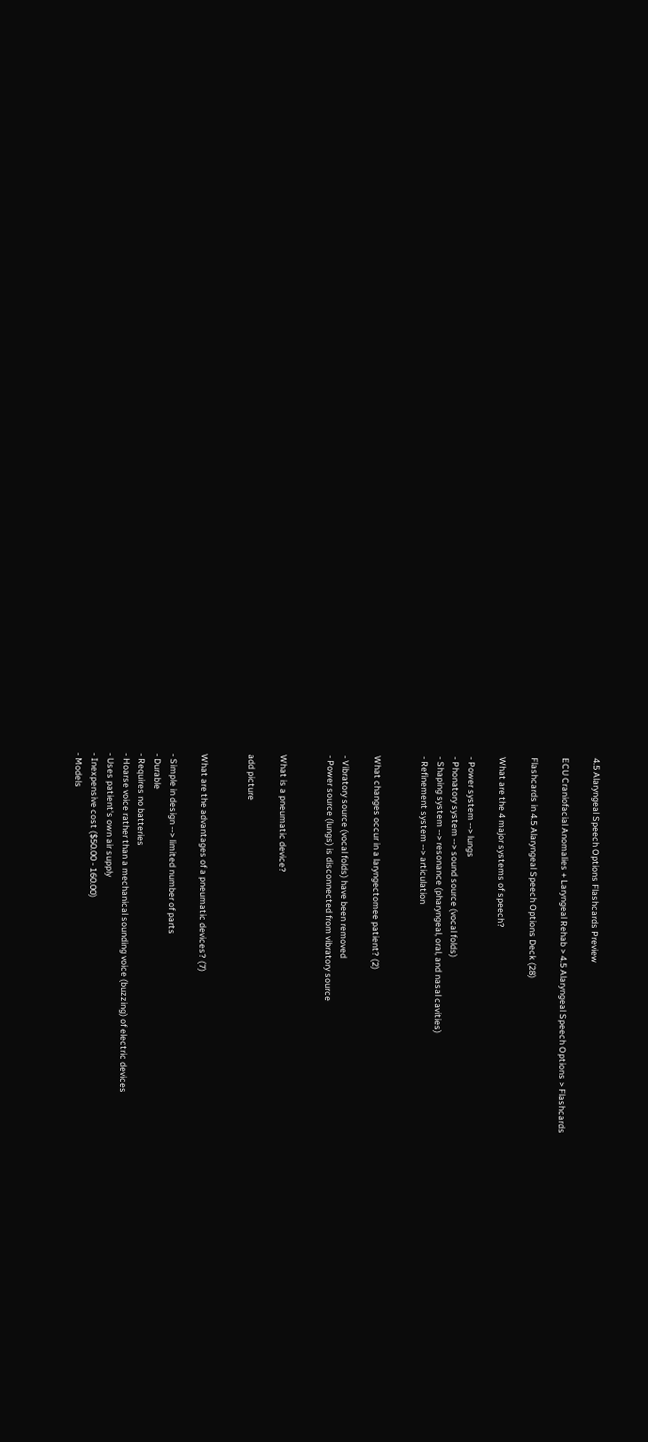4.5 Alaryngeal Speech Options Flashcards Preview

ECU Craniofacial Anomalies + Laryngeal Rehab > 4.5 Alaryngeal Speech Options > Flashcards

Flashcards in 4.5 Alaryngeal Speech Options Deck (28)

What are the 4 major systems of speech?

- Power system --> lungs
- Phonatory system --> sound source (vocal folds)
- Shaping system --> resonance (pharyngeal, oral, and nasal cavities)
- Refinement system --> articulation


What changes occur in a laryngectomee patient? (2)

- Vibratory source (vocal folds) have been removed
- Power source (lungs) is disconnected from vibratory source


What is a pneumatic device?

add picture


What are the advantages of a pneumatic devices? (7)

- Simple in design --> limited number of parts
- Durable
- Requires no batteries
- Hoarse voice rather than a mechanical sounding voice (buzzing) of electric devices
- Uses patient's own air supply
- Inexpensive cost ($50.00 - 160.00)
- Models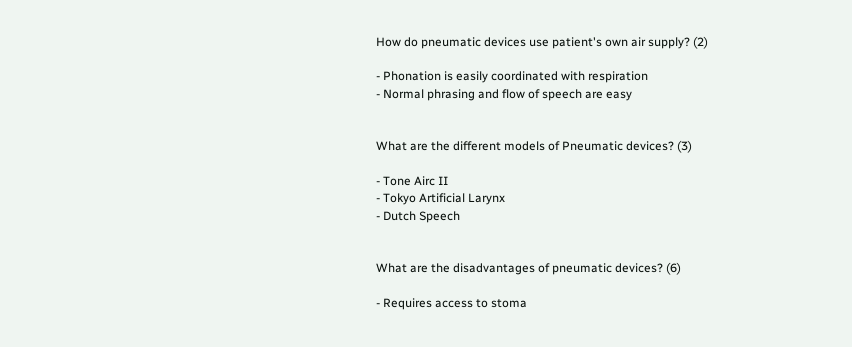How do pneumatic devices use patient's own air supply? (2)

- Phonation is easily coordinated with respiration
- Normal phrasing and flow of speech are easy


What are the different models of Pneumatic devices? (3)

- Tone Airc II
- Tokyo Artificial Larynx
- Dutch Speech


What are the disadvantages of pneumatic devices? (6)

- Requires access to stoma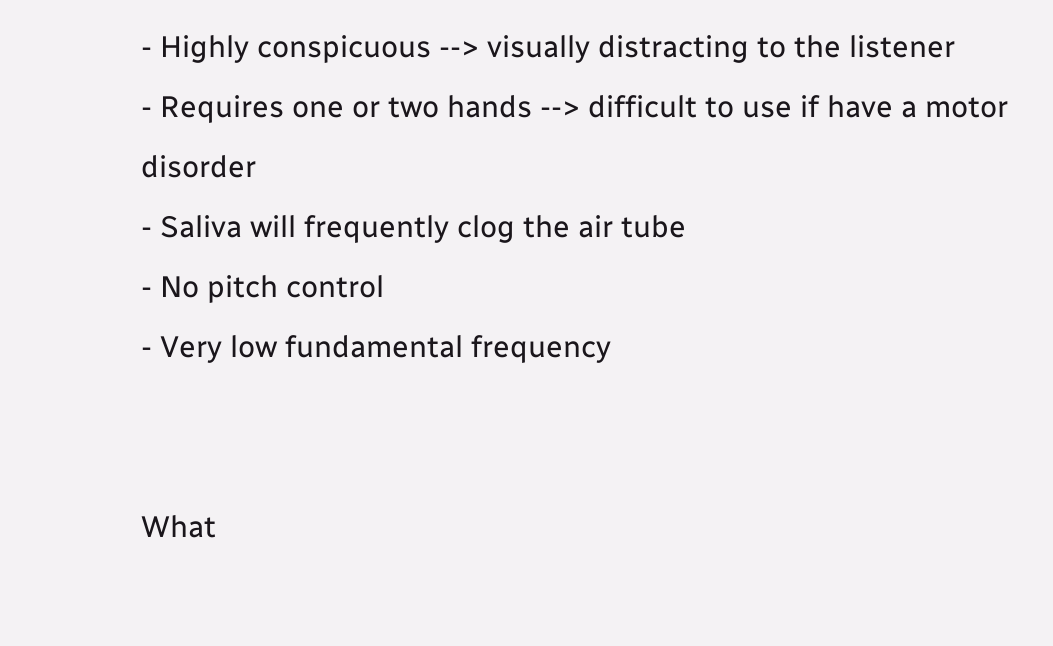- Highly conspicuous --> visually distracting to the listener
- Requires one or two hands --> difficult to use if have a motor disorder
- Saliva will frequently clog the air tube
- No pitch control
- Very low fundamental frequency


What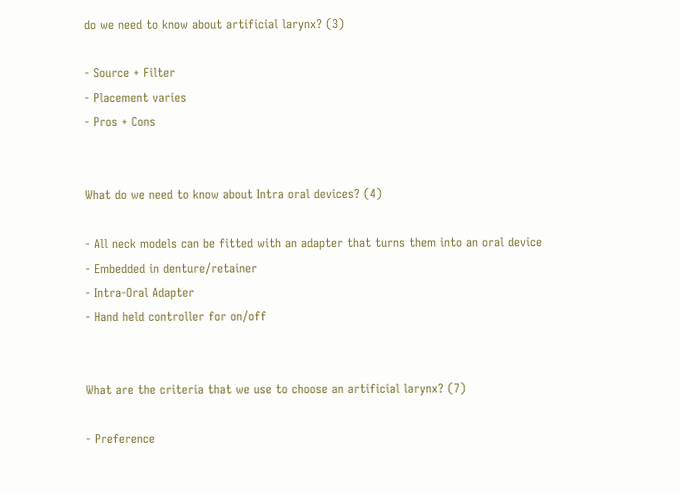do we need to know about artificial larynx? (3)

- Source + Filter
- Placement varies
- Pros + Cons


What do we need to know about Intra oral devices? (4)

- All neck models can be fitted with an adapter that turns them into an oral device
- Embedded in denture/retainer
- Intra-Oral Adapter
- Hand held controller for on/off


What are the criteria that we use to choose an artificial larynx? (7)

- Preference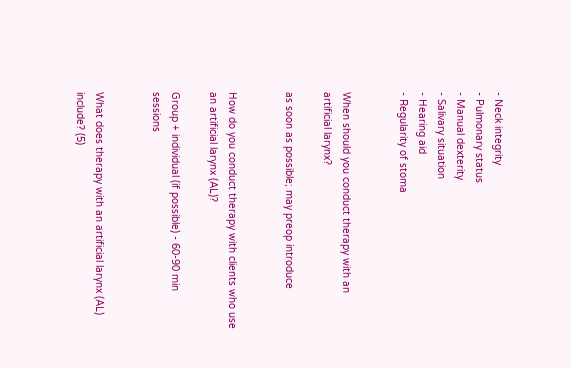- Neck integrity
- Pulmonary status
- Manual dexterity
- Salivary situation
- Hearing aid
- Regularity of stoma


When should you conduct therapy with an artificial larynx?

as soon as possible; may preop introduce


How do you conduct therapy with clients who use an artificial larynx (AL)?

Group + individual (if possible) - 60-90 min sessions


What does therapy with an artificial larynx (AL) include? (5)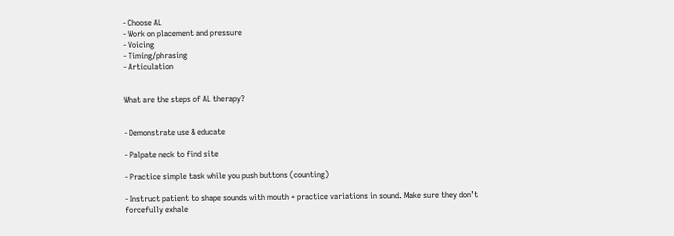- Choose AL
- Work on placement and pressure
- Voicing
- Timing/phrasing
- Articulation


What are the steps of AL therapy?


- Demonstrate use & educate

- Palpate neck to find site

- Practice simple task while you push buttons (counting)

- Instruct patient to shape sounds with mouth + practice variations in sound. Make sure they don’t forcefully exhale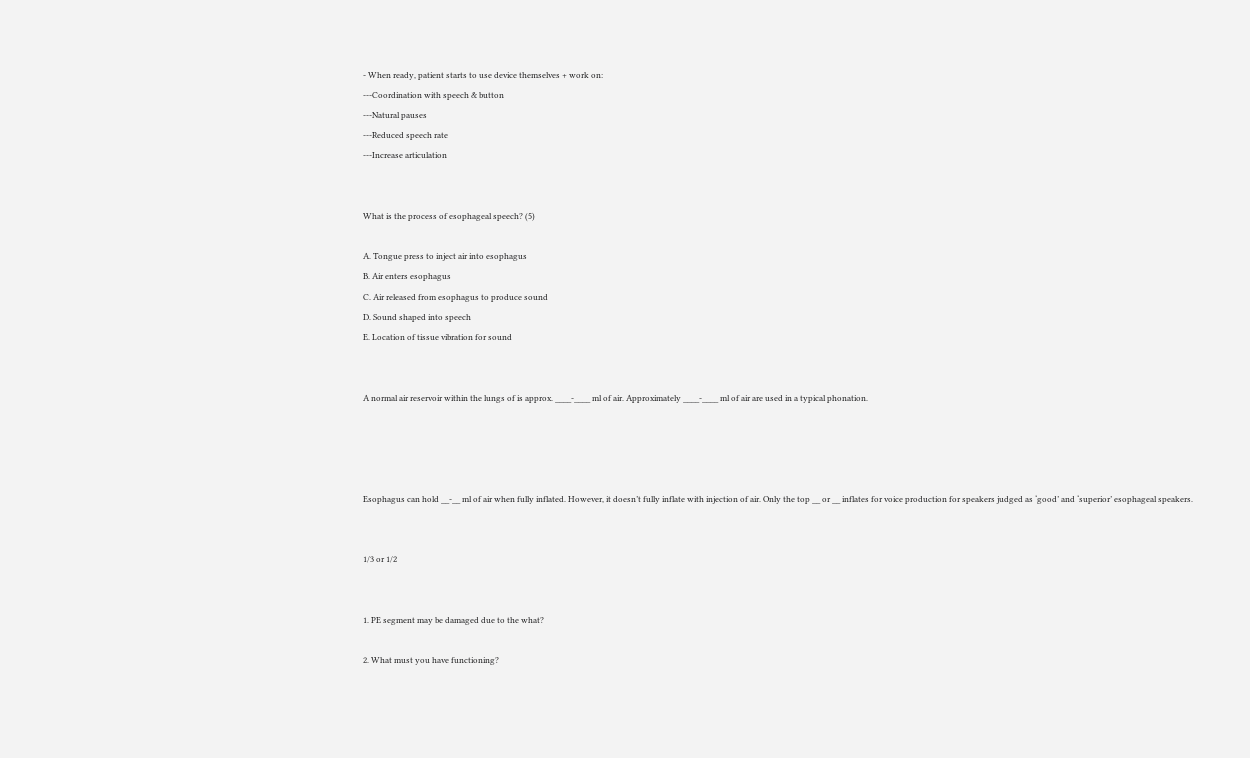- When ready, patient starts to use device themselves + work on:
---Coordination with speech & button
---Natural pauses
---Reduced speech rate
---Increase articulation


What is the process of esophageal speech? (5)

A. Tongue press to inject air into esophagus
B. Air enters esophagus
C. Air released from esophagus to produce sound
D. Sound shaped into speech
E. Location of tissue vibration for sound


A normal air reservoir within the lungs of is approx. ____-____ ml of air. Approximately ____-____ ml of air are used in a typical phonation.




Esophagus can hold __-__ ml of air when fully inflated. However, it doesn’t fully inflate with injection of air. Only the top __ or __ inflates for voice production for speakers judged as ‘good’ and ‘superior’ esophageal speakers.


1/3 or 1/2


1. PE segment may be damaged due to the what?

2. What must you have functioning?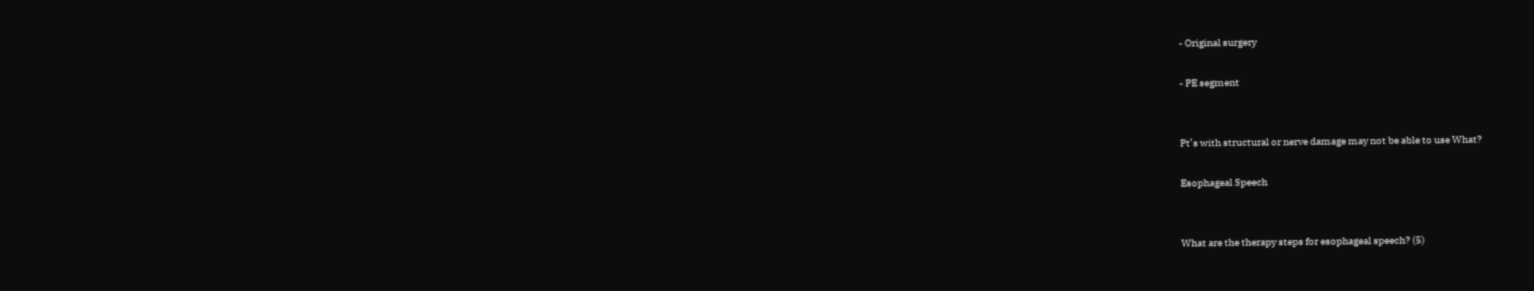- Original surgery

- PE segment


Pt’s with structural or nerve damage may not be able to use What?

Esophageal Speech


What are the therapy steps for esophageal speech? (5)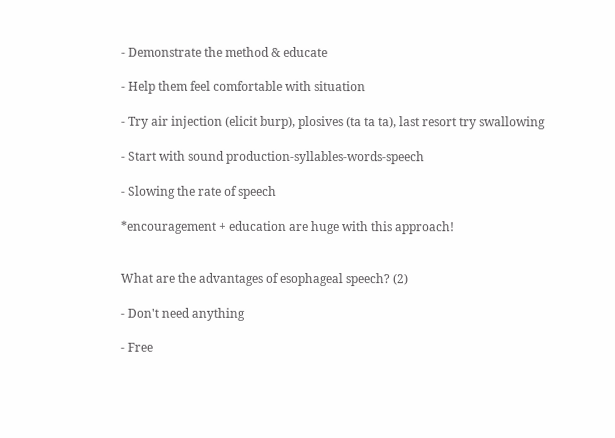- Demonstrate the method & educate

- Help them feel comfortable with situation

- Try air injection (elicit burp), plosives (ta ta ta), last resort try swallowing

- Start with sound production-syllables-words-speech

- Slowing the rate of speech

*encouragement + education are huge with this approach!


What are the advantages of esophageal speech? (2)

- Don't need anything

- Free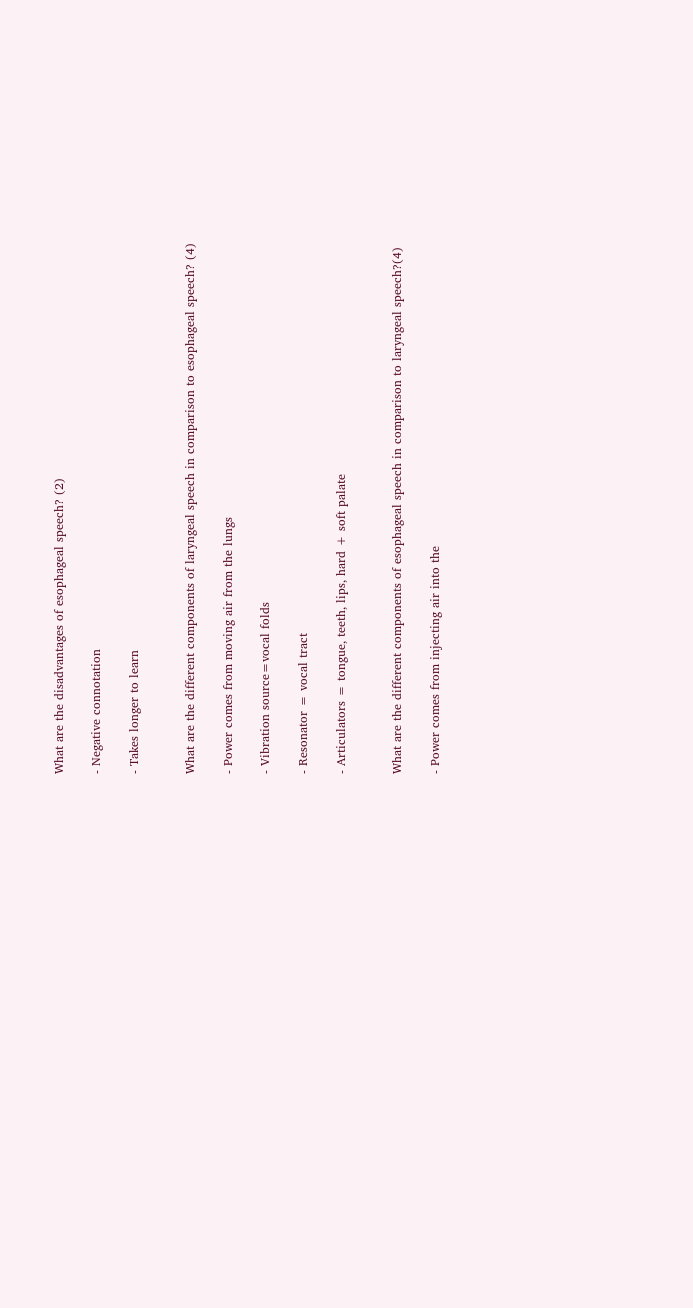What are the disadvantages of esophageal speech? (2)

- Negative connotation

- Takes longer to learn


What are the different components of laryngeal speech in comparison to esophageal speech? (4)

- Power comes from moving air from the lungs

- Vibration source=vocal folds

- Resonator = vocal tract

- Articulators = tongue, teeth, lips, hard + soft palate


What are the different components of esophageal speech in comparison to laryngeal speech?(4)

- Power comes from injecting air into the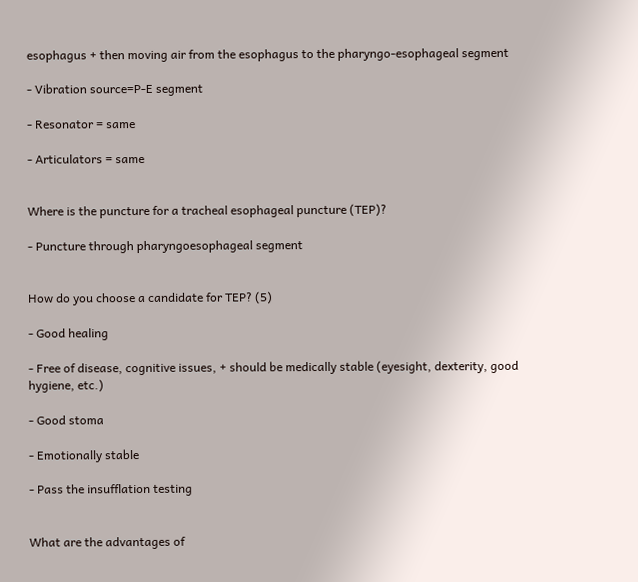esophagus + then moving air from the esophagus to the pharyngo-esophageal segment

- Vibration source=P-E segment

- Resonator = same

- Articulators = same


Where is the puncture for a tracheal esophageal puncture (TEP)?

- Puncture through pharyngoesophageal segment


How do you choose a candidate for TEP? (5)

- Good healing

- Free of disease, cognitive issues, + should be medically stable (eyesight, dexterity, good hygiene, etc.)

- Good stoma

- Emotionally stable

- Pass the insufflation testing


What are the advantages of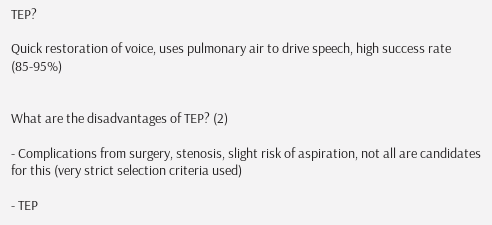TEP?

Quick restoration of voice, uses pulmonary air to drive speech, high success rate (85-95%)


What are the disadvantages of TEP? (2)

- Complications from surgery, stenosis, slight risk of aspiration, not all are candidates for this (very strict selection criteria used)

- TEP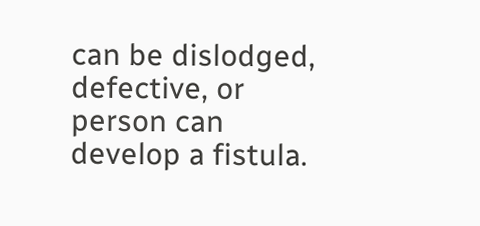can be dislodged, defective, or person can develop a fistula.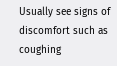Usually see signs of discomfort such as coughing